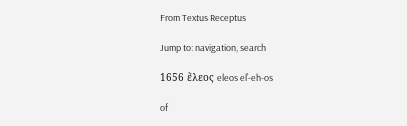From Textus Receptus

Jump to: navigation, search

1656 ἔλεος eleos el’-eh-os

of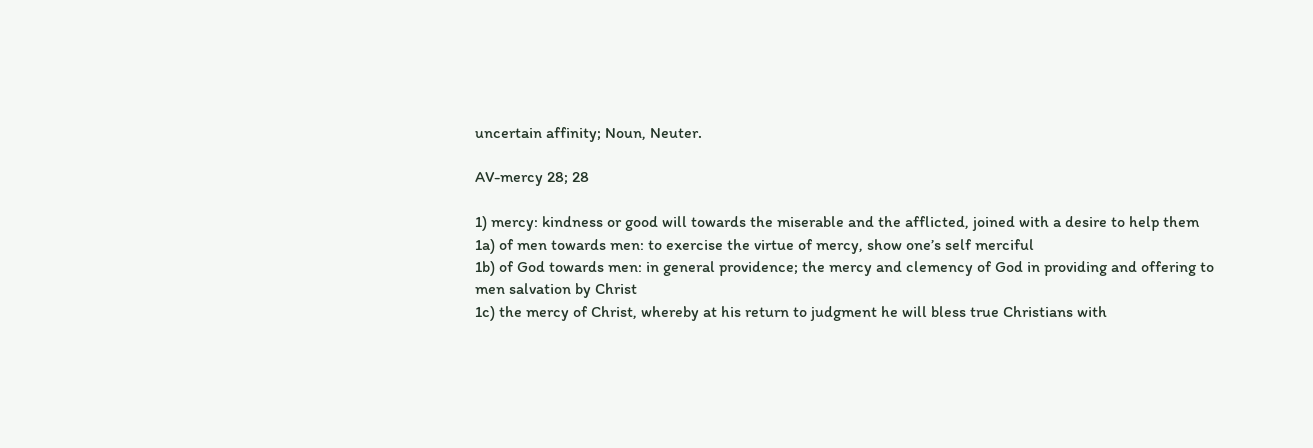uncertain affinity; Noun, Neuter.

AV-mercy 28; 28

1) mercy: kindness or good will towards the miserable and the afflicted, joined with a desire to help them
1a) of men towards men: to exercise the virtue of mercy, show one’s self merciful
1b) of God towards men: in general providence; the mercy and clemency of God in providing and offering to men salvation by Christ
1c) the mercy of Christ, whereby at his return to judgment he will bless true Christians with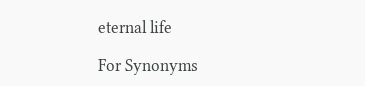eternal life

For Synonyms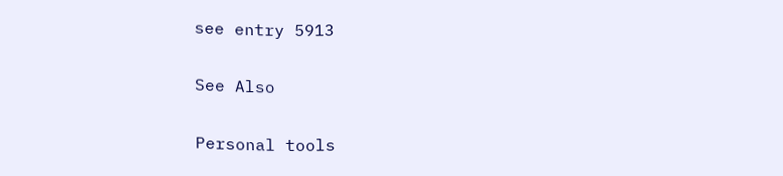see entry 5913

See Also

Personal tools